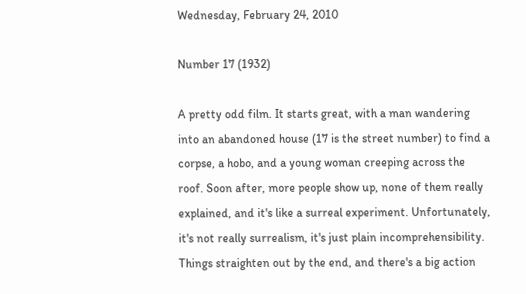Wednesday, February 24, 2010

Number 17 (1932)

A pretty odd film. It starts great, with a man wandering into an abandoned house (17 is the street number) to find a corpse, a hobo, and a young woman creeping across the roof. Soon after, more people show up, none of them really explained, and it's like a surreal experiment. Unfortunately, it's not really surrealism, it's just plain incomprehensibility. Things straighten out by the end, and there's a big action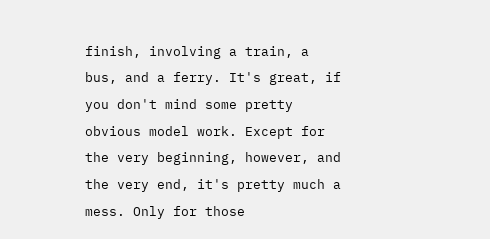finish, involving a train, a bus, and a ferry. It's great, if you don't mind some pretty obvious model work. Except for the very beginning, however, and the very end, it's pretty much a mess. Only for those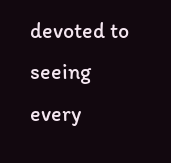devoted to seeing every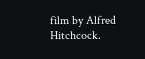film by Alfred Hitchcock.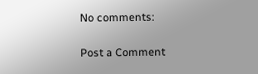No comments:

Post a Comment